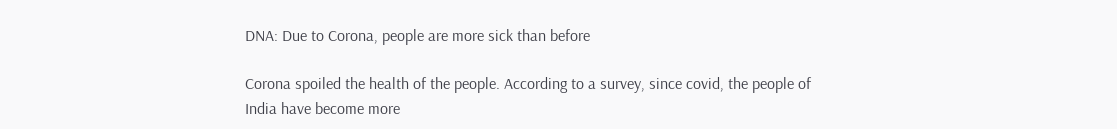DNA: Due to Corona, people are more sick than before

Corona spoiled the health of the people. According to a survey, since covid, the people of India have become more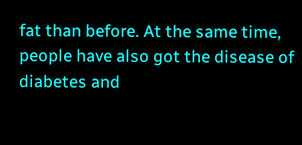fat than before. At the same time, people have also got the disease of diabetes and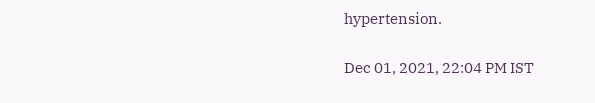hypertension.

Dec 01, 2021, 22:04 PM IST